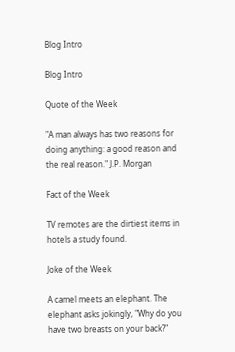Blog Intro

Blog Intro

Quote of the Week

"A man always has two reasons for doing anything: a good reason and the real reason." J.P. Morgan

Fact of the Week

TV remotes are the dirtiest items in hotels a study found.

Joke of the Week

A camel meets an elephant. The elephant asks jokingly, "Why do you have two breasts on your back?"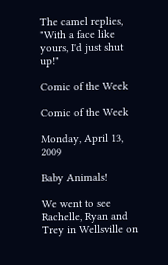The camel replies, "With a face like yours, I'd just shut up!"

Comic of the Week

Comic of the Week

Monday, April 13, 2009

Baby Animals!

We went to see Rachelle, Ryan and Trey in Wellsville on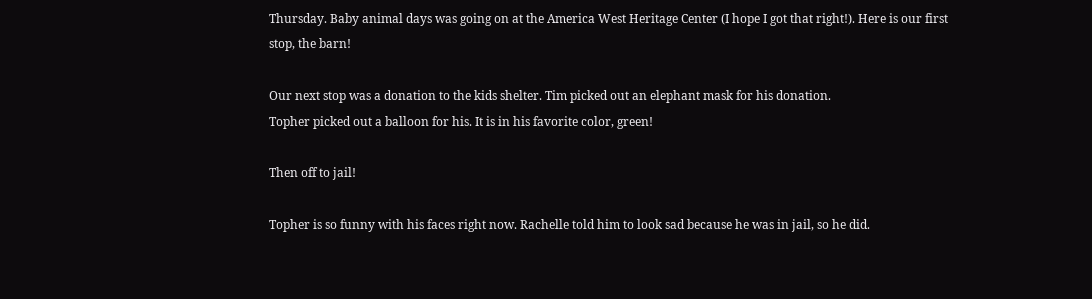Thursday. Baby animal days was going on at the America West Heritage Center (I hope I got that right!). Here is our first stop, the barn!

Our next stop was a donation to the kids shelter. Tim picked out an elephant mask for his donation.
Topher picked out a balloon for his. It is in his favorite color, green!

Then off to jail!

Topher is so funny with his faces right now. Rachelle told him to look sad because he was in jail, so he did.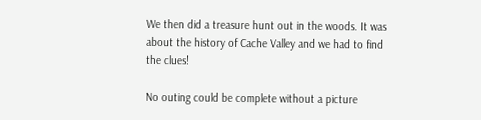We then did a treasure hunt out in the woods. It was about the history of Cache Valley and we had to find the clues!

No outing could be complete without a picture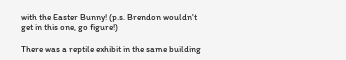with the Easter Bunny! (p.s. Brendon wouldn't get in this one, go figure!)

There was a reptile exhibit in the same building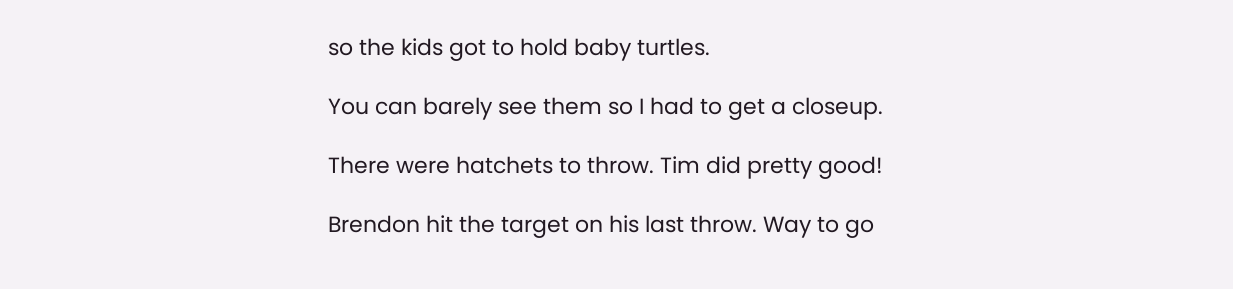so the kids got to hold baby turtles.

You can barely see them so I had to get a closeup.

There were hatchets to throw. Tim did pretty good!

Brendon hit the target on his last throw. Way to go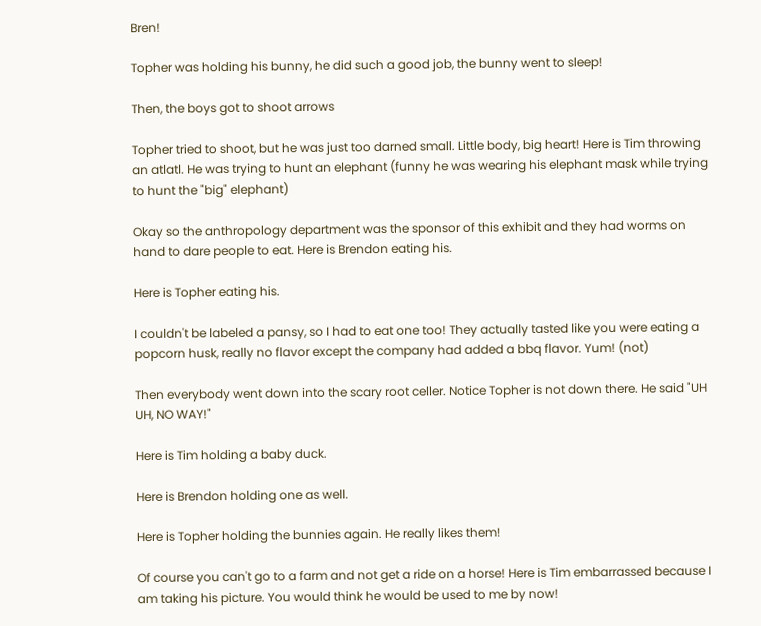Bren!

Topher was holding his bunny, he did such a good job, the bunny went to sleep!

Then, the boys got to shoot arrows

Topher tried to shoot, but he was just too darned small. Little body, big heart! Here is Tim throwing an atlatl. He was trying to hunt an elephant (funny he was wearing his elephant mask while trying to hunt the "big" elephant)

Okay so the anthropology department was the sponsor of this exhibit and they had worms on hand to dare people to eat. Here is Brendon eating his.

Here is Topher eating his.

I couldn't be labeled a pansy, so I had to eat one too! They actually tasted like you were eating a popcorn husk, really no flavor except the company had added a bbq flavor. Yum! (not)

Then everybody went down into the scary root celler. Notice Topher is not down there. He said "UH UH, NO WAY!"

Here is Tim holding a baby duck.

Here is Brendon holding one as well.

Here is Topher holding the bunnies again. He really likes them!

Of course you can't go to a farm and not get a ride on a horse! Here is Tim embarrassed because I am taking his picture. You would think he would be used to me by now!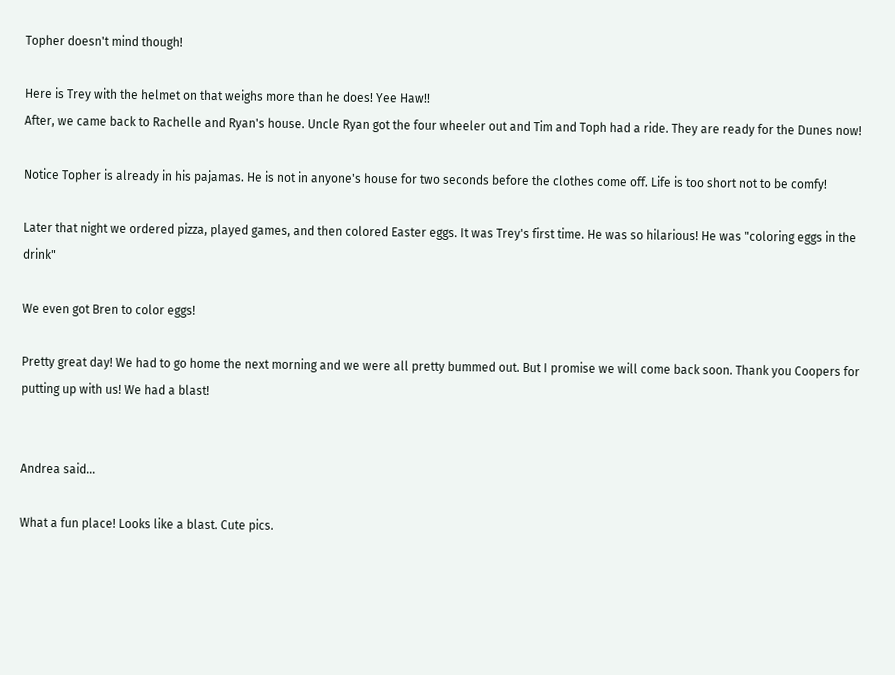Topher doesn't mind though!

Here is Trey with the helmet on that weighs more than he does! Yee Haw!!
After, we came back to Rachelle and Ryan's house. Uncle Ryan got the four wheeler out and Tim and Toph had a ride. They are ready for the Dunes now!

Notice Topher is already in his pajamas. He is not in anyone's house for two seconds before the clothes come off. Life is too short not to be comfy!

Later that night we ordered pizza, played games, and then colored Easter eggs. It was Trey's first time. He was so hilarious! He was "coloring eggs in the drink"

We even got Bren to color eggs!

Pretty great day! We had to go home the next morning and we were all pretty bummed out. But I promise we will come back soon. Thank you Coopers for putting up with us! We had a blast!


Andrea said...

What a fun place! Looks like a blast. Cute pics.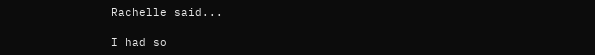Rachelle said...

I had so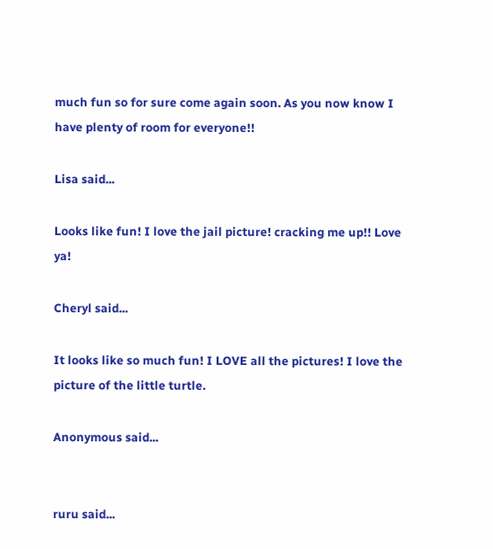much fun so for sure come again soon. As you now know I have plenty of room for everyone!!

Lisa said...

Looks like fun! I love the jail picture! cracking me up!! Love ya!

Cheryl said...

It looks like so much fun! I LOVE all the pictures! I love the picture of the little turtle.

Anonymous said...


ruru said...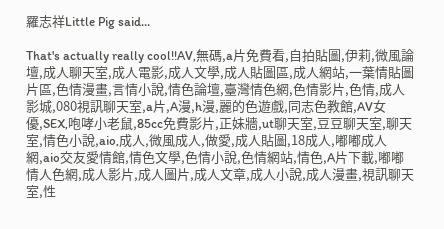羅志祥Little Pig said...

That's actually really cool!!AV,無碼,a片免費看,自拍貼圖,伊莉,微風論壇,成人聊天室,成人電影,成人文學,成人貼圖區,成人網站,一葉情貼圖片區,色情漫畫,言情小說,情色論壇,臺灣情色網,色情影片,色情,成人影城,080視訊聊天室,a片,A漫,h漫,麗的色遊戲,同志色教館,AV女優,SEX,咆哮小老鼠,85cc免費影片,正妹牆,ut聊天室,豆豆聊天室,聊天室,情色小說,aio,成人,微風成人,做愛,成人貼圖,18成人,嘟嘟成人網,aio交友愛情館,情色文學,色情小說,色情網站,情色,A片下載,嘟嘟情人色網,成人影片,成人圖片,成人文章,成人小說,成人漫畫,視訊聊天室,性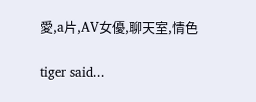愛,a片,AV女優,聊天室,情色

tiger said...